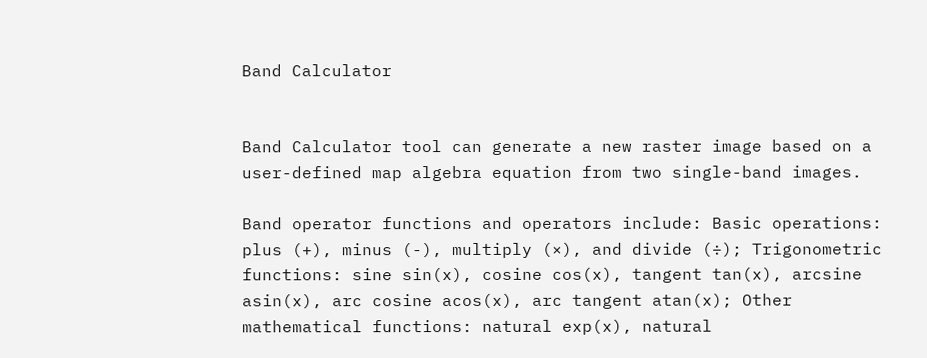Band Calculator


Band Calculator tool can generate a new raster image based on a user-defined map algebra equation from two single-band images.

Band operator functions and operators include: Basic operations: plus (+), minus (-), multiply (×), and divide (÷); Trigonometric functions: sine sin(x), cosine cos(x), tangent tan(x), arcsine asin(x), arc cosine acos(x), arc tangent atan(x); Other mathematical functions: natural exp(x), natural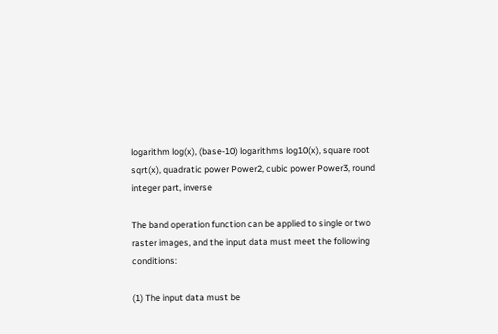logarithm log(x), (base-10) logarithms log10(x), square root sqrt(x), quadratic power Power2, cubic power Power3, round integer part, inverse

The band operation function can be applied to single or two raster images, and the input data must meet the following conditions:

(1) The input data must be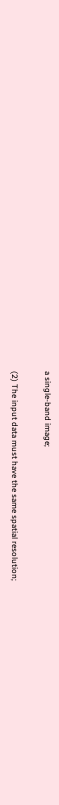a single-band image;

(2) The input data must have the same spatial resolution;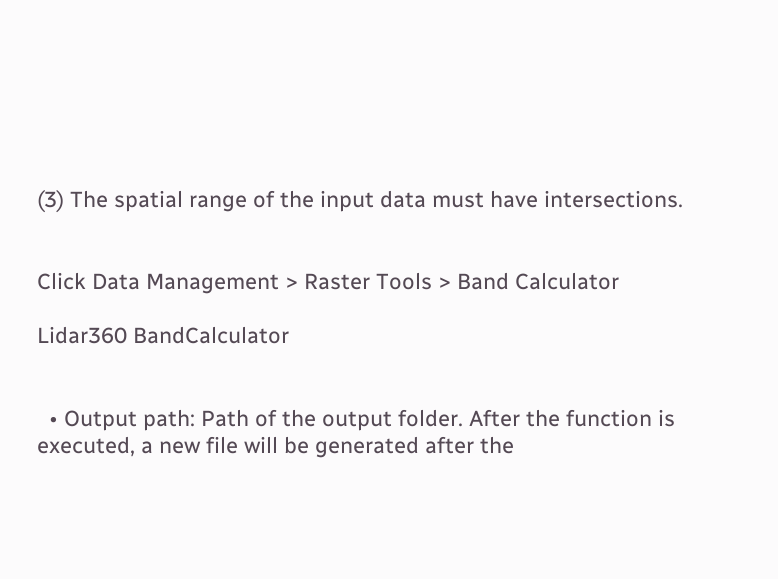(3) The spatial range of the input data must have intersections.


Click Data Management > Raster Tools > Band Calculator

Lidar360 BandCalculator


  • Output path: Path of the output folder. After the function is executed, a new file will be generated after the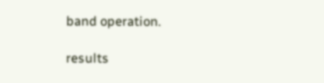band operation.

results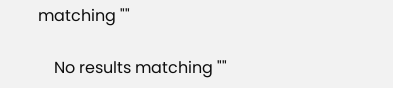matching ""

    No results matching ""